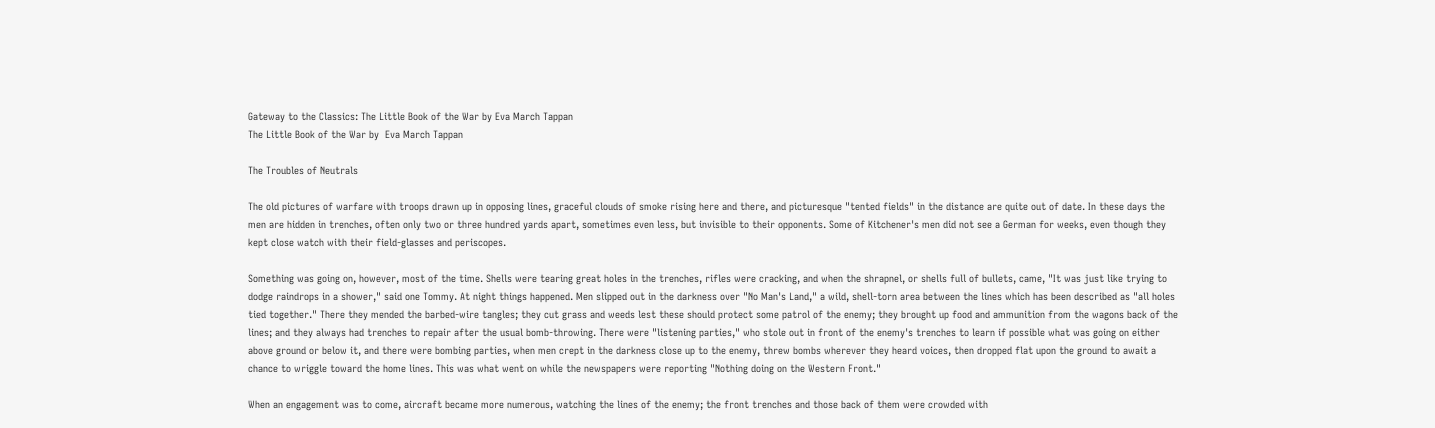Gateway to the Classics: The Little Book of the War by Eva March Tappan
The Little Book of the War by  Eva March Tappan

The Troubles of Neutrals

The old pictures of warfare with troops drawn up in opposing lines, graceful clouds of smoke rising here and there, and picturesque "tented fields" in the distance are quite out of date. In these days the men are hidden in trenches, often only two or three hundred yards apart, sometimes even less, but invisible to their opponents. Some of Kitchener's men did not see a German for weeks, even though they kept close watch with their field-glasses and periscopes.

Something was going on, however, most of the time. Shells were tearing great holes in the trenches, rifles were cracking, and when the shrapnel, or shells full of bullets, came, "It was just like trying to dodge raindrops in a shower," said one Tommy. At night things happened. Men slipped out in the darkness over "No Man's Land," a wild, shell-torn area between the lines which has been described as "all holes tied together." There they mended the barbed-wire tangles; they cut grass and weeds lest these should protect some patrol of the enemy; they brought up food and ammunition from the wagons back of the lines; and they always had trenches to repair after the usual bomb-throwing. There were "listening parties," who stole out in front of the enemy's trenches to learn if possible what was going on either above ground or below it, and there were bombing parties, when men crept in the darkness close up to the enemy, threw bombs wherever they heard voices, then dropped flat upon the ground to await a chance to wriggle toward the home lines. This was what went on while the newspapers were reporting "Nothing doing on the Western Front."

When an engagement was to come, aircraft became more numerous, watching the lines of the enemy; the front trenches and those back of them were crowded with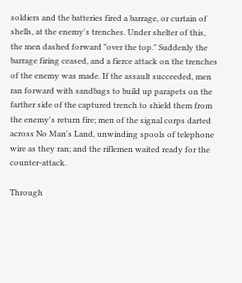soldiers and the batteries fired a barrage, or curtain of shells, at the enemy's trenches. Under shelter of this, the men dashed forward "over the top." Suddenly the barrage firing ceased, and a fierce attack on the trenches of the enemy was made. If the assault succeeded, men ran forward with sandbags to build up parapets on the farther side of the captured trench to shield them from the enemy's return fire; men of the signal corps darted across No Man's Land, unwinding spools of telephone wire as they ran; and the riflemen waited ready for the counter-attack.

Through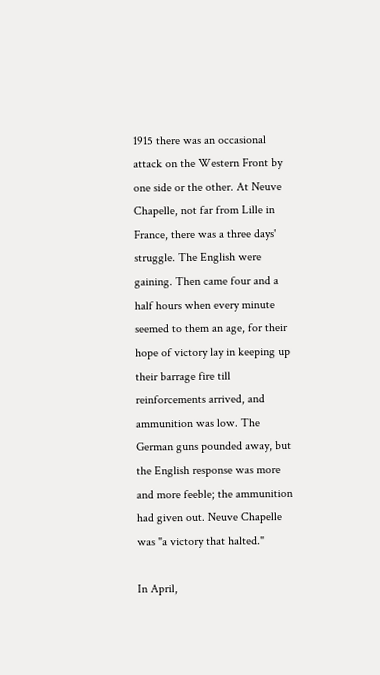1915 there was an occasional attack on the Western Front by one side or the other. At Neuve Chapelle, not far from Lille in France, there was a three days' struggle. The English were gaining. Then came four and a half hours when every minute seemed to them an age, for their hope of victory lay in keeping up their barrage fire till reinforcements arrived, and ammunition was low. The German guns pounded away, but the English response was more and more feeble; the ammunition had given out. Neuve Chapelle was "a victory that halted."

In April,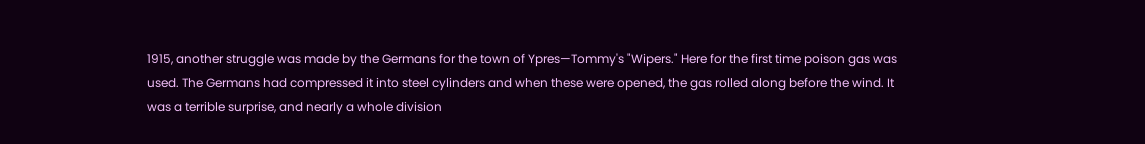1915, another struggle was made by the Germans for the town of Ypres—Tommy's "Wipers." Here for the first time poison gas was used. The Germans had compressed it into steel cylinders and when these were opened, the gas rolled along before the wind. It was a terrible surprise, and nearly a whole division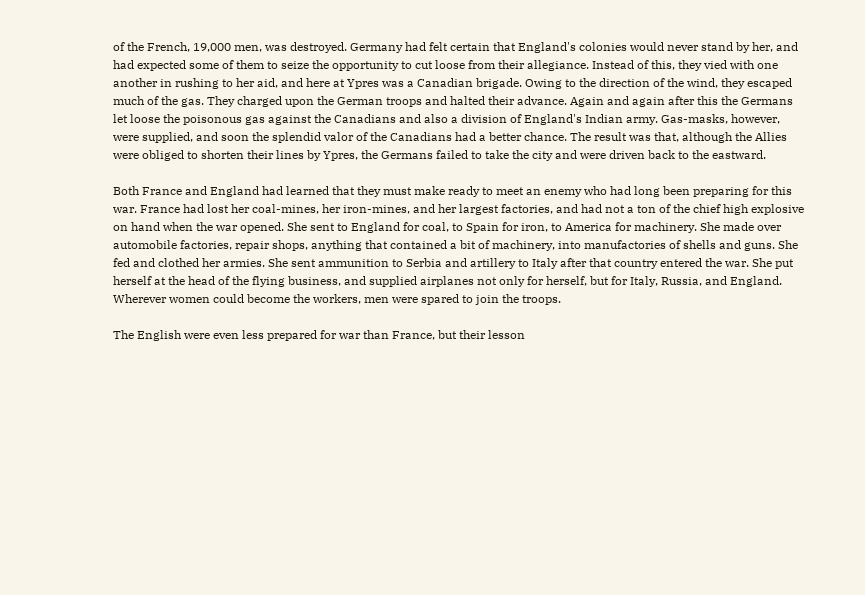of the French, 19,000 men, was destroyed. Germany had felt certain that England's colonies would never stand by her, and had expected some of them to seize the opportunity to cut loose from their allegiance. Instead of this, they vied with one another in rushing to her aid, and here at Ypres was a Canadian brigade. Owing to the direction of the wind, they escaped much of the gas. They charged upon the German troops and halted their advance. Again and again after this the Germans let loose the poisonous gas against the Canadians and also a division of England's Indian army. Gas-masks, however, were supplied, and soon the splendid valor of the Canadians had a better chance. The result was that, although the Allies were obliged to shorten their lines by Ypres, the Germans failed to take the city and were driven back to the eastward.

Both France and England had learned that they must make ready to meet an enemy who had long been preparing for this war. France had lost her coal-mines, her iron-mines, and her largest factories, and had not a ton of the chief high explosive on hand when the war opened. She sent to England for coal, to Spain for iron, to America for machinery. She made over automobile factories, repair shops, anything that contained a bit of machinery, into manufactories of shells and guns. She fed and clothed her armies. She sent ammunition to Serbia and artillery to Italy after that country entered the war. She put herself at the head of the flying business, and supplied airplanes not only for herself, but for Italy, Russia, and England. Wherever women could become the workers, men were spared to join the troops.

The English were even less prepared for war than France, but their lesson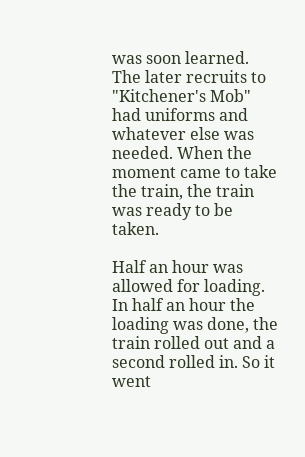was soon learned. The later recruits to "Kitchener's Mob" had uniforms and whatever else was needed. When the moment came to take the train, the train was ready to be taken.

Half an hour was allowed for loading. In half an hour the loading was done, the train rolled out and a second rolled in. So it went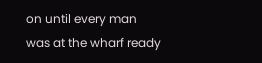on until every man was at the wharf ready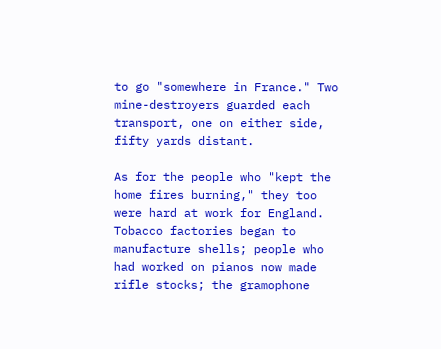to go "somewhere in France." Two mine-destroyers guarded each transport, one on either side, fifty yards distant.

As for the people who "kept the home fires burning," they too were hard at work for England. Tobacco factories began to manufacture shells; people who had worked on pianos now made rifle stocks; the gramophone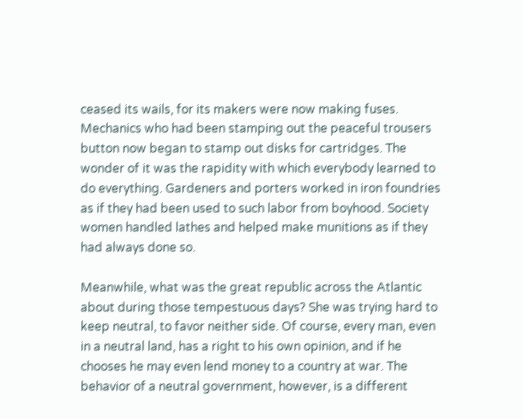ceased its wails, for its makers were now making fuses. Mechanics who had been stamping out the peaceful trousers button now began to stamp out disks for cartridges. The wonder of it was the rapidity with which everybody learned to do everything. Gardeners and porters worked in iron foundries as if they had been used to such labor from boyhood. Society women handled lathes and helped make munitions as if they had always done so.

Meanwhile, what was the great republic across the Atlantic about during those tempestuous days? She was trying hard to keep neutral, to favor neither side. Of course, every man, even in a neutral land, has a right to his own opinion, and if he chooses he may even lend money to a country at war. The behavior of a neutral government, however, is a different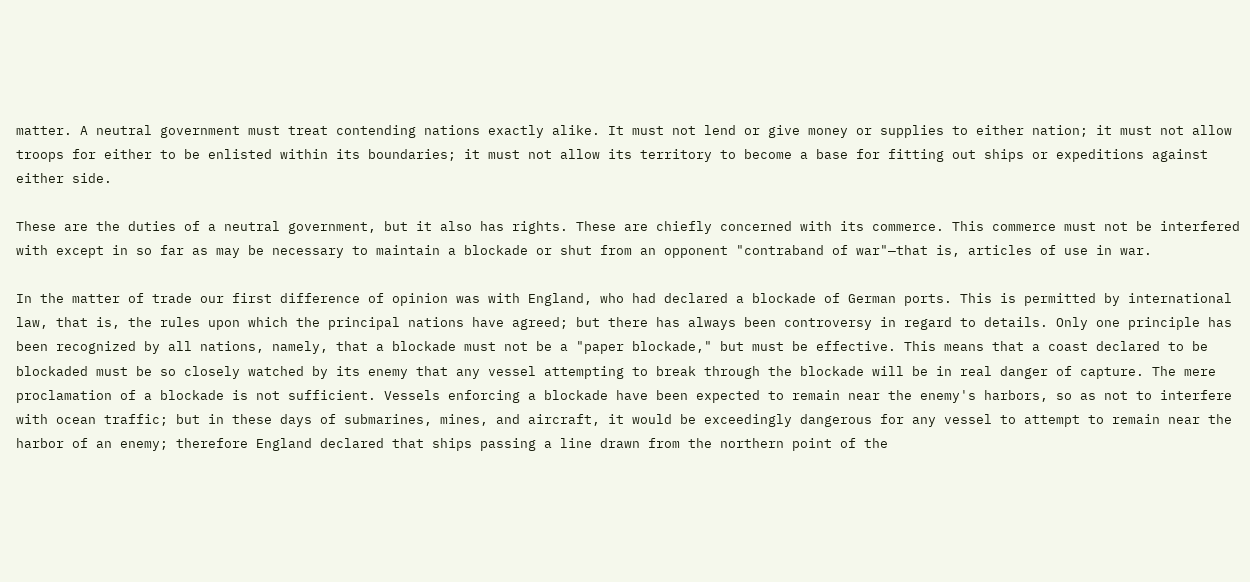matter. A neutral government must treat contending nations exactly alike. It must not lend or give money or supplies to either nation; it must not allow troops for either to be enlisted within its boundaries; it must not allow its territory to become a base for fitting out ships or expeditions against either side.

These are the duties of a neutral government, but it also has rights. These are chiefly concerned with its commerce. This commerce must not be interfered with except in so far as may be necessary to maintain a blockade or shut from an opponent "contraband of war"—that is, articles of use in war.

In the matter of trade our first difference of opinion was with England, who had declared a blockade of German ports. This is permitted by international law, that is, the rules upon which the principal nations have agreed; but there has always been controversy in regard to details. Only one principle has been recognized by all nations, namely, that a blockade must not be a "paper blockade," but must be effective. This means that a coast declared to be blockaded must be so closely watched by its enemy that any vessel attempting to break through the blockade will be in real danger of capture. The mere proclamation of a blockade is not sufficient. Vessels enforcing a blockade have been expected to remain near the enemy's harbors, so as not to interfere with ocean traffic; but in these days of submarines, mines, and aircraft, it would be exceedingly dangerous for any vessel to attempt to remain near the harbor of an enemy; therefore England declared that ships passing a line drawn from the northern point of the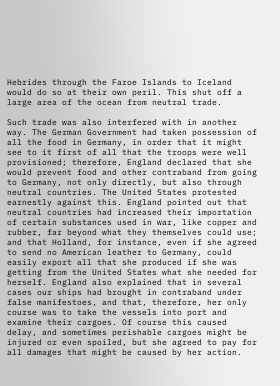Hebrides through the Faroe Islands to Iceland would do so at their own peril. This shut off a large area of the ocean from neutral trade.

Such trade was also interfered with in another way. The German Government had taken possession of all the food in Germany, in order that it might see to it first of all that the troops were well provisioned; therefore, England declared that she would prevent food and other contraband from going to Germany, not only directly, but also through neutral countries. The United States protested earnestly against this. England pointed out that neutral countries had increased their importation of certain substances used in war, like copper and rubber, far beyond what they themselves could use; and that Holland, for instance, even if she agreed to send no American leather to Germany, could easily export all that she produced if she was getting from the United States what she needed for herself. England also explained that in several cases our ships had brought in contraband under false manifestoes, and that, therefore, her only course was to take the vessels into port and examine their cargoes. Of course this caused delay, and sometimes perishable cargoes might be injured or even spoiled, but she agreed to pay for all damages that might be caused by her action.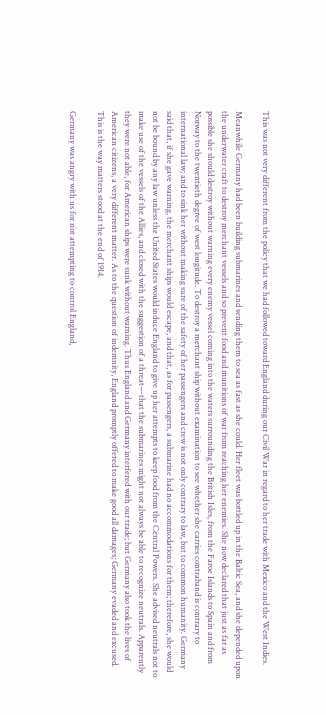This was not very different from the policy that we had followed toward England during our Civil War in regard to her trade with Mexico and the West Indies.

Meanwhile Germany had been building submarines and sending them to sea as fast as she could. Her fleet was bottled up in the Baltic Sea, and she depended upon the underwater craft to destroy merchant vessels and so prevent food and munitions of war from reaching her enemies. She now declared that just as far as possible she should destroy without warning every enemy vessel coming into the waters surrounding the British Isles, from the Faroe Islands to Spain and from Norway to the twentieth degree of west longitude. To destroy a merchant ship without examination to see whether she carries contraband is contrary to international law; and to sink her without making sure of the safety of her passengers and crew is not only contrary to law, but to common humanity. Germany said that, if she gave warning, the merchant ships would escape, and that, as for passengers, a submarine had no accommodations for them; therefore, she would not be bound by any law unless the United States would induce England to give up her attempts to keep food from the Central Powers. She advised neutrals not to make use of the vessels of the Allies, and closed with the suggestion of a threat—that the submarines might not always be able to recognize neutrals. Apparently they were not able, for American ships were sunk without warning. Thus England and Germany interfered with our trade; but Germany also took the lives of American citizens, a very different matter. As to the question of indemnity, England promptly offered to make good all damages; Germany evaded and excused. This is the way matters stood at the end of 1914.

Germany was angry with us for not attempting to control England,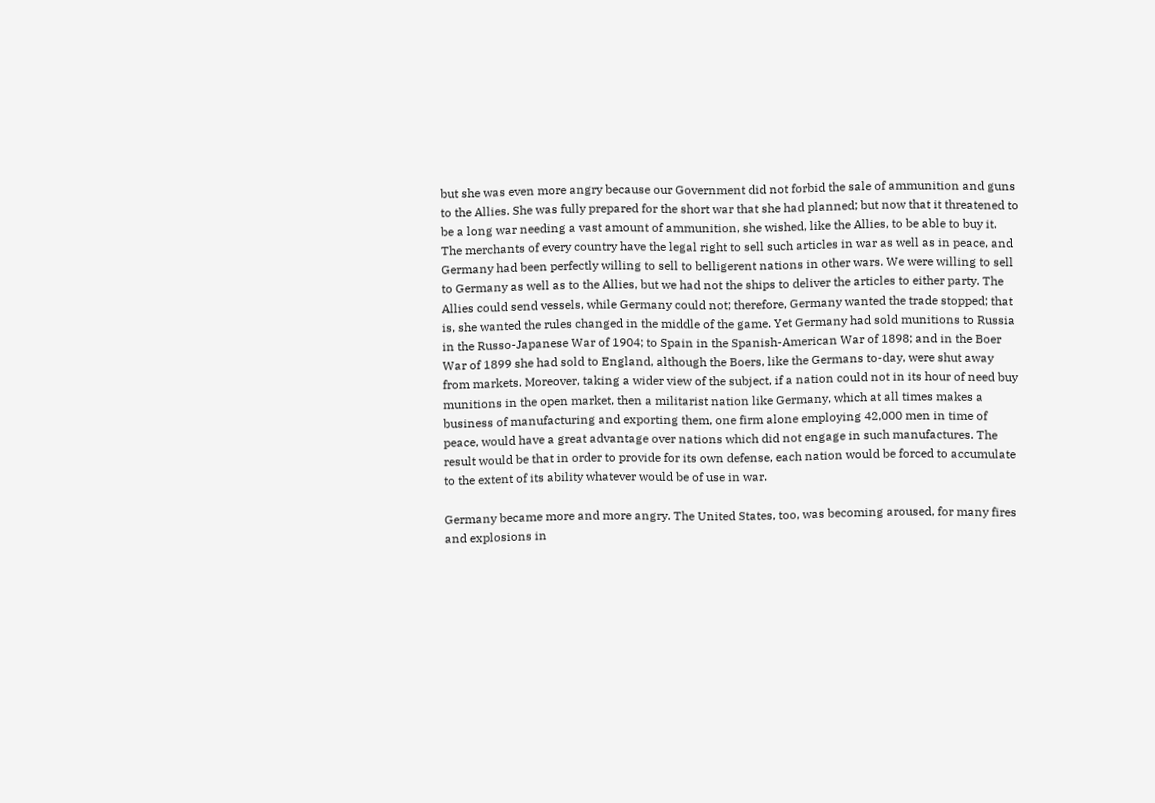but she was even more angry because our Government did not forbid the sale of ammunition and guns to the Allies. She was fully prepared for the short war that she had planned; but now that it threatened to be a long war needing a vast amount of ammunition, she wished, like the Allies, to be able to buy it. The merchants of every country have the legal right to sell such articles in war as well as in peace, and Germany had been perfectly willing to sell to belligerent nations in other wars. We were willing to sell to Germany as well as to the Allies, but we had not the ships to deliver the articles to either party. The Allies could send vessels, while Germany could not; therefore, Germany wanted the trade stopped; that is, she wanted the rules changed in the middle of the game. Yet Germany had sold munitions to Russia in the Russo-Japanese War of 1904; to Spain in the Spanish-American War of 1898; and in the Boer War of 1899 she had sold to England, although the Boers, like the Germans to-day, were shut away from markets. Moreover, taking a wider view of the subject, if a nation could not in its hour of need buy munitions in the open market, then a militarist nation like Germany, which at all times makes a business of manufacturing and exporting them, one firm alone employing 42,000 men in time of peace, would have a great advantage over nations which did not engage in such manufactures. The result would be that in order to provide for its own defense, each nation would be forced to accumulate to the extent of its ability whatever would be of use in war.

Germany became more and more angry. The United States, too, was becoming aroused, for many fires and explosions in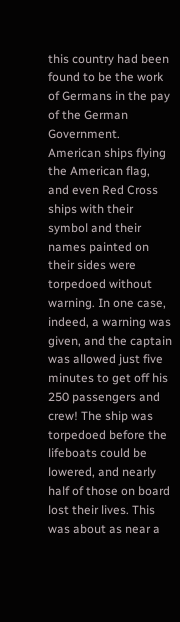this country had been found to be the work of Germans in the pay of the German Government. American ships flying the American flag, and even Red Cross ships with their symbol and their names painted on their sides were torpedoed without warning. In one case, indeed, a warning was given, and the captain was allowed just five minutes to get off his 250 passengers and crew! The ship was torpedoed before the lifeboats could be lowered, and nearly half of those on board lost their lives. This was about as near a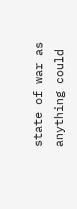state of war as anything could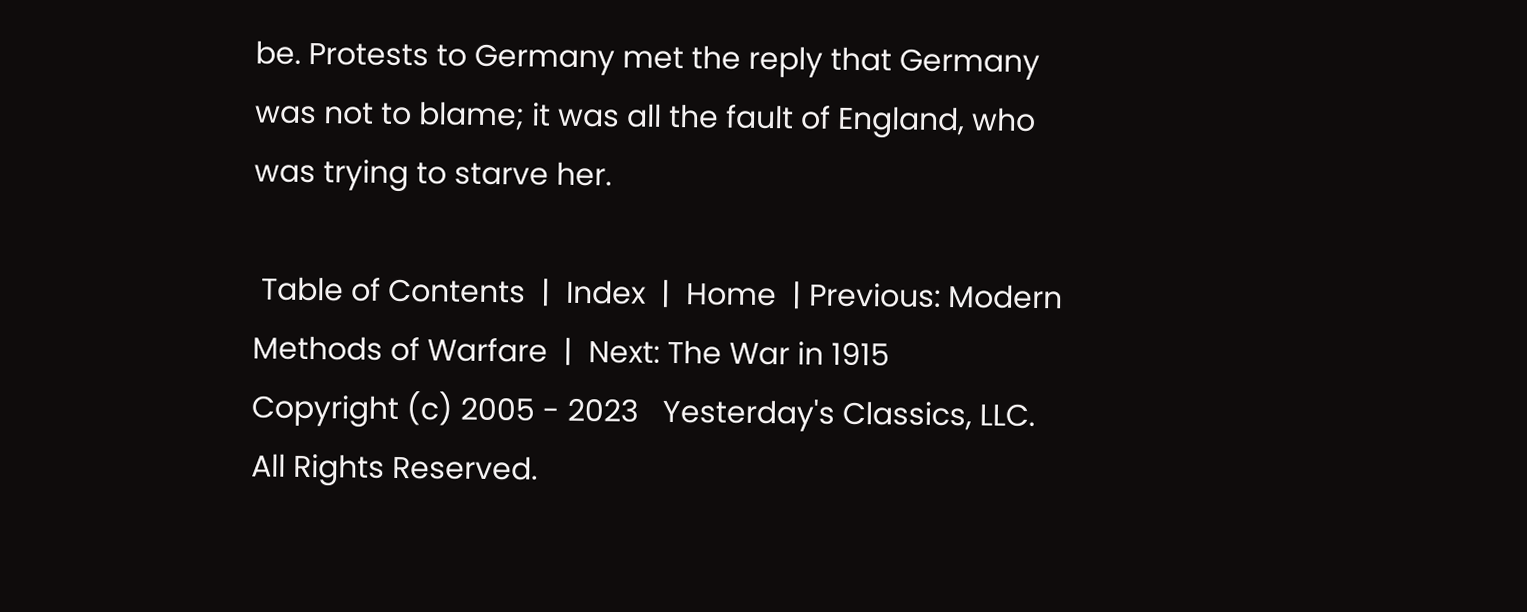be. Protests to Germany met the reply that Germany was not to blame; it was all the fault of England, who was trying to starve her.

 Table of Contents  |  Index  |  Home  | Previous: Modern Methods of Warfare  |  Next: The War in 1915
Copyright (c) 2005 - 2023   Yesterday's Classics, LLC. All Rights Reserved.